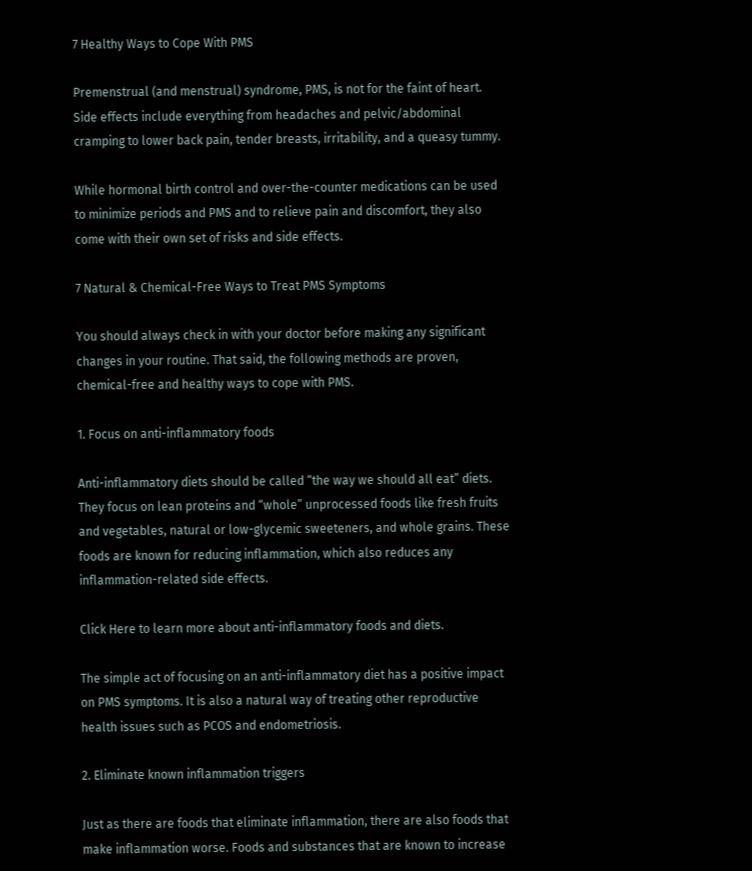7 Healthy Ways to Cope With PMS

Premenstrual (and menstrual) syndrome, PMS, is not for the faint of heart. Side effects include everything from headaches and pelvic/abdominal cramping to lower back pain, tender breasts, irritability, and a queasy tummy.

While hormonal birth control and over-the-counter medications can be used to minimize periods and PMS and to relieve pain and discomfort, they also come with their own set of risks and side effects.

7 Natural & Chemical-Free Ways to Treat PMS Symptoms

You should always check in with your doctor before making any significant changes in your routine. That said, the following methods are proven, chemical-free and healthy ways to cope with PMS.

1. Focus on anti-inflammatory foods

Anti-inflammatory diets should be called “the way we should all eat” diets. They focus on lean proteins and “whole” unprocessed foods like fresh fruits and vegetables, natural or low-glycemic sweeteners, and whole grains. These foods are known for reducing inflammation, which also reduces any inflammation-related side effects.

Click Here to learn more about anti-inflammatory foods and diets.

The simple act of focusing on an anti-inflammatory diet has a positive impact on PMS symptoms. It is also a natural way of treating other reproductive health issues such as PCOS and endometriosis.

2. Eliminate known inflammation triggers

Just as there are foods that eliminate inflammation, there are also foods that make inflammation worse. Foods and substances that are known to increase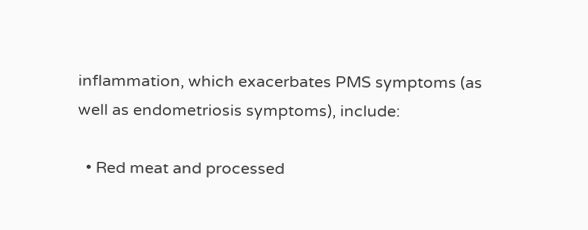inflammation, which exacerbates PMS symptoms (as well as endometriosis symptoms), include:

  • Red meat and processed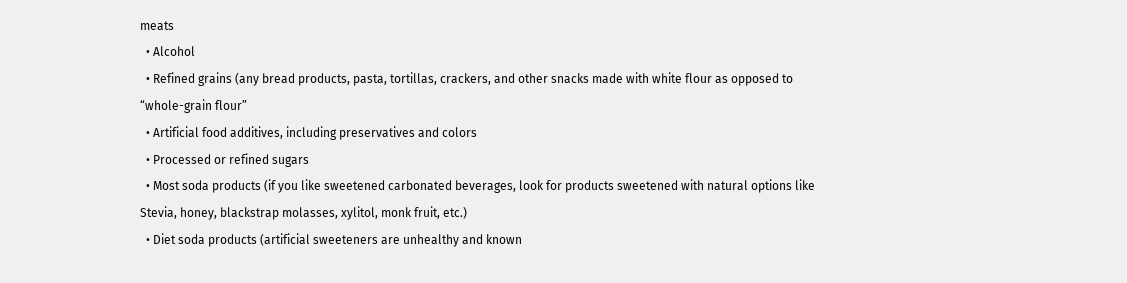meats
  • Alcohol
  • Refined grains (any bread products, pasta, tortillas, crackers, and other snacks made with white flour as opposed to “whole-grain flour”
  • Artificial food additives, including preservatives and colors
  • Processed or refined sugars
  • Most soda products (if you like sweetened carbonated beverages, look for products sweetened with natural options like Stevia, honey, blackstrap molasses, xylitol, monk fruit, etc.)
  • Diet soda products (artificial sweeteners are unhealthy and known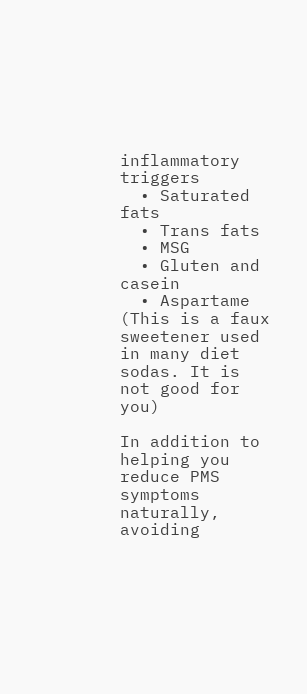inflammatory triggers
  • Saturated fats
  • Trans fats
  • MSG
  • Gluten and casein
  • Aspartame (This is a faux sweetener used in many diet sodas. It is not good for you)

In addition to helping you reduce PMS symptoms naturally, avoiding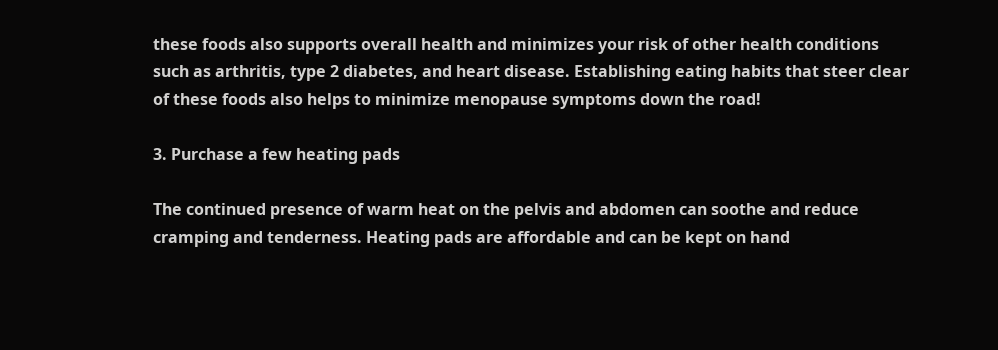these foods also supports overall health and minimizes your risk of other health conditions such as arthritis, type 2 diabetes, and heart disease. Establishing eating habits that steer clear of these foods also helps to minimize menopause symptoms down the road!

3. Purchase a few heating pads

The continued presence of warm heat on the pelvis and abdomen can soothe and reduce cramping and tenderness. Heating pads are affordable and can be kept on hand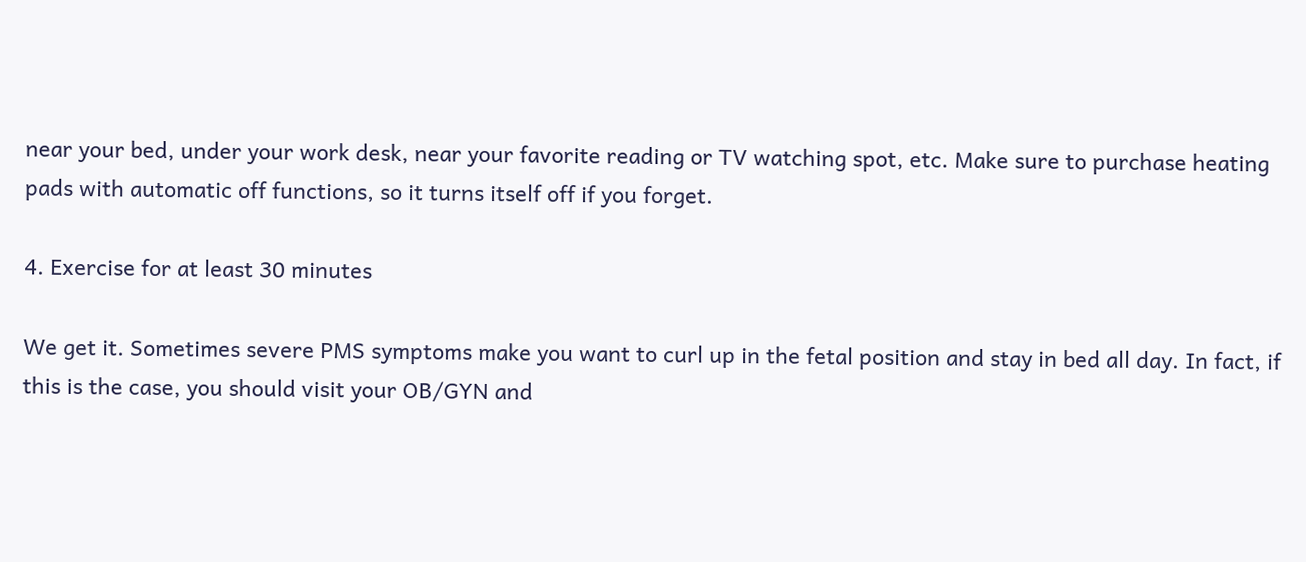near your bed, under your work desk, near your favorite reading or TV watching spot, etc. Make sure to purchase heating pads with automatic off functions, so it turns itself off if you forget.

4. Exercise for at least 30 minutes

We get it. Sometimes severe PMS symptoms make you want to curl up in the fetal position and stay in bed all day. In fact, if this is the case, you should visit your OB/GYN and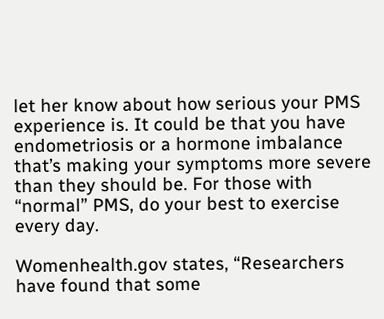let her know about how serious your PMS experience is. It could be that you have endometriosis or a hormone imbalance that’s making your symptoms more severe than they should be. For those with “normal” PMS, do your best to exercise every day.

Womenhealth.gov states, “Researchers have found that some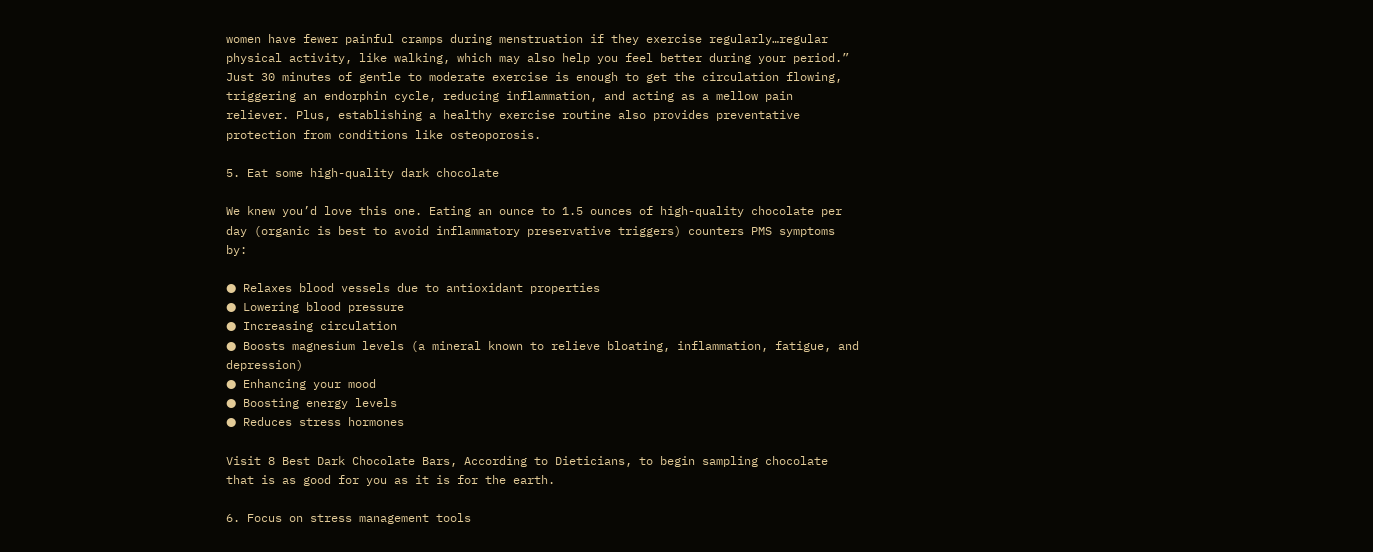women have fewer painful cramps during menstruation if they exercise regularly…regular physical activity, like walking, which may also help you feel better during your period.” Just 30 minutes of gentle to moderate exercise is enough to get the circulation flowing, triggering an endorphin cycle, reducing inflammation, and acting as a mellow pain reliever. Plus, establishing a healthy exercise routine also provides preventative protection from conditions like osteoporosis.

5. Eat some high-quality dark chocolate

We knew you’d love this one. Eating an ounce to 1.5 ounces of high-quality chocolate per day (organic is best to avoid inflammatory preservative triggers) counters PMS symptoms by:

● Relaxes blood vessels due to antioxidant properties
● Lowering blood pressure
● Increasing circulation
● Boosts magnesium levels (a mineral known to relieve bloating, inflammation, fatigue, and depression)
● Enhancing your mood
● Boosting energy levels
● Reduces stress hormones

Visit 8 Best Dark Chocolate Bars, According to Dieticians, to begin sampling chocolate that is as good for you as it is for the earth.

6. Focus on stress management tools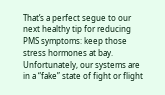That’s a perfect segue to our next healthy tip for reducing PMS symptoms: keep those stress hormones at bay. Unfortunately, our systems are in a “fake” state of fight or flight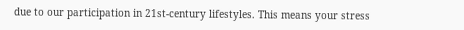due to our participation in 21st-century lifestyles. This means your stress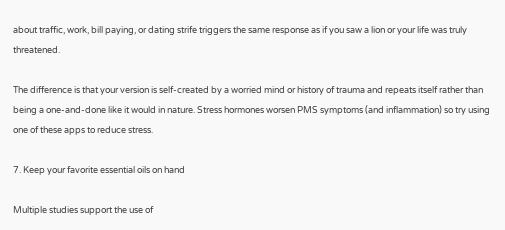about traffic, work, bill paying, or dating strife triggers the same response as if you saw a lion or your life was truly threatened.

The difference is that your version is self-created by a worried mind or history of trauma and repeats itself rather than being a one-and-done like it would in nature. Stress hormones worsen PMS symptoms (and inflammation) so try using one of these apps to reduce stress.

7. Keep your favorite essential oils on hand

Multiple studies support the use of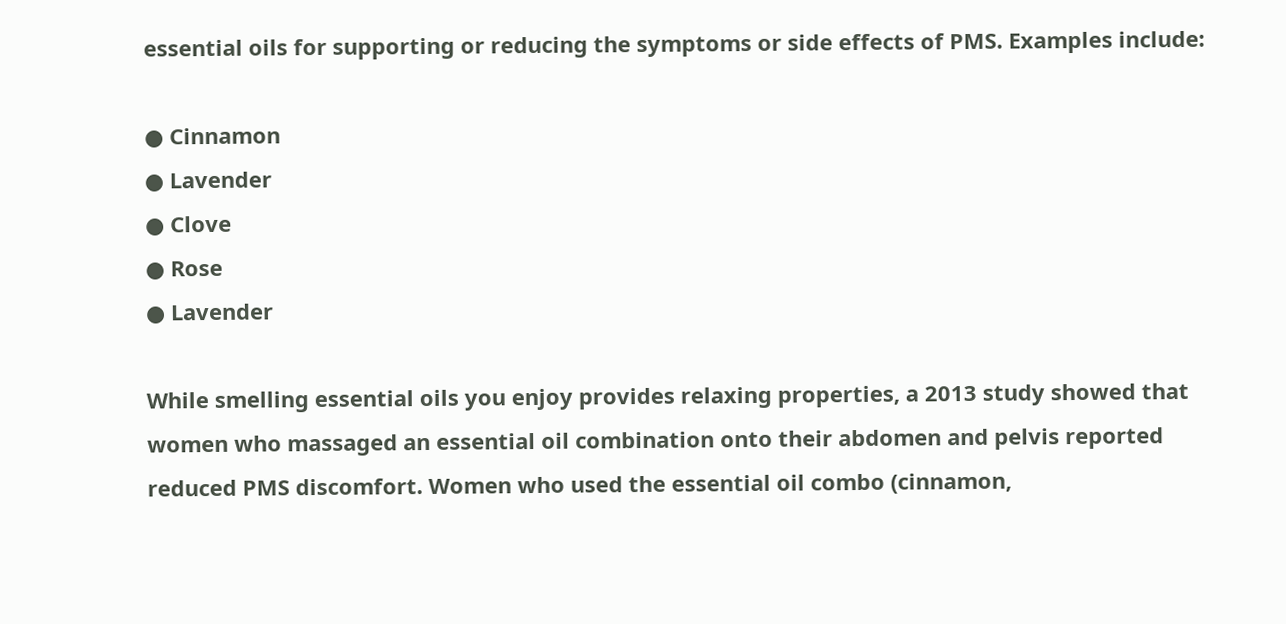essential oils for supporting or reducing the symptoms or side effects of PMS. Examples include:

● Cinnamon
● Lavender
● Clove
● Rose
● Lavender

While smelling essential oils you enjoy provides relaxing properties, a 2013 study showed that women who massaged an essential oil combination onto their abdomen and pelvis reported reduced PMS discomfort. Women who used the essential oil combo (cinnamon,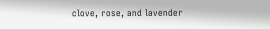clove, rose, and lavender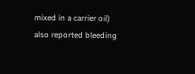mixed in a carrier oil) also reported bleeding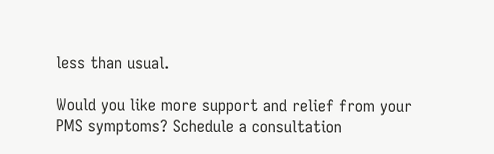less than usual.

Would you like more support and relief from your PMS symptoms? Schedule a consultation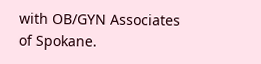with OB/GYN Associates of Spokane.